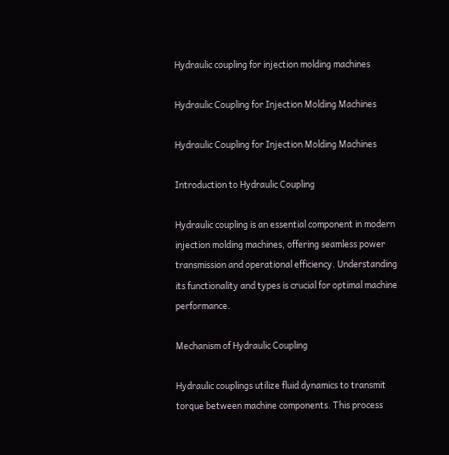Hydraulic coupling for injection molding machines

Hydraulic Coupling for Injection Molding Machines

Hydraulic Coupling for Injection Molding Machines

Introduction to Hydraulic Coupling

Hydraulic coupling is an essential component in modern injection molding machines, offering seamless power transmission and operational efficiency. Understanding its functionality and types is crucial for optimal machine performance.

Mechanism of Hydraulic Coupling

Hydraulic couplings utilize fluid dynamics to transmit torque between machine components. This process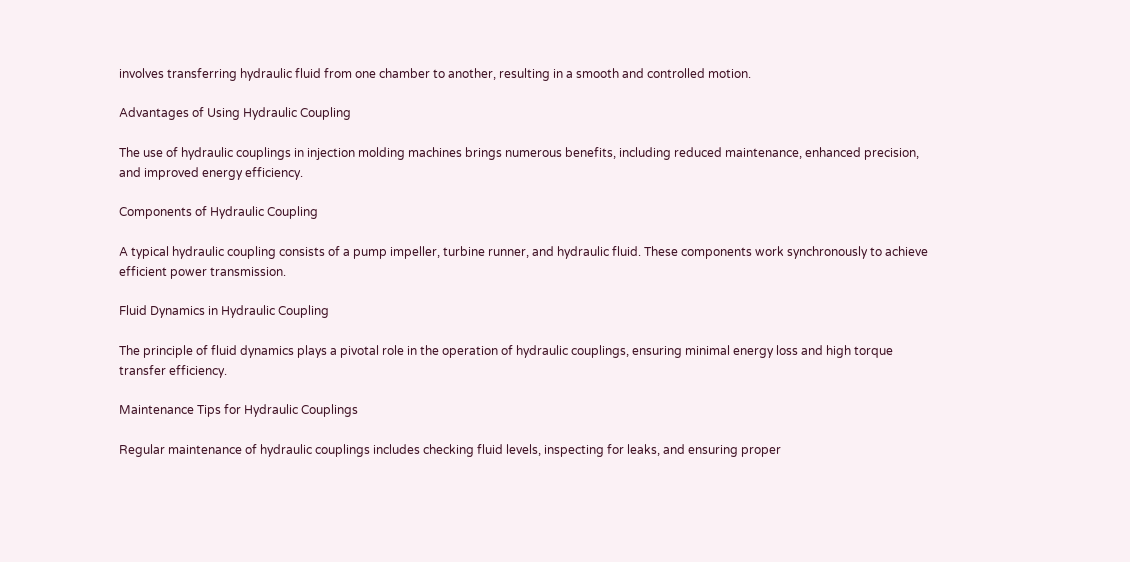involves transferring hydraulic fluid from one chamber to another, resulting in a smooth and controlled motion.

Advantages of Using Hydraulic Coupling

The use of hydraulic couplings in injection molding machines brings numerous benefits, including reduced maintenance, enhanced precision, and improved energy efficiency.

Components of Hydraulic Coupling

A typical hydraulic coupling consists of a pump impeller, turbine runner, and hydraulic fluid. These components work synchronously to achieve efficient power transmission.

Fluid Dynamics in Hydraulic Coupling

The principle of fluid dynamics plays a pivotal role in the operation of hydraulic couplings, ensuring minimal energy loss and high torque transfer efficiency.

Maintenance Tips for Hydraulic Couplings

Regular maintenance of hydraulic couplings includes checking fluid levels, inspecting for leaks, and ensuring proper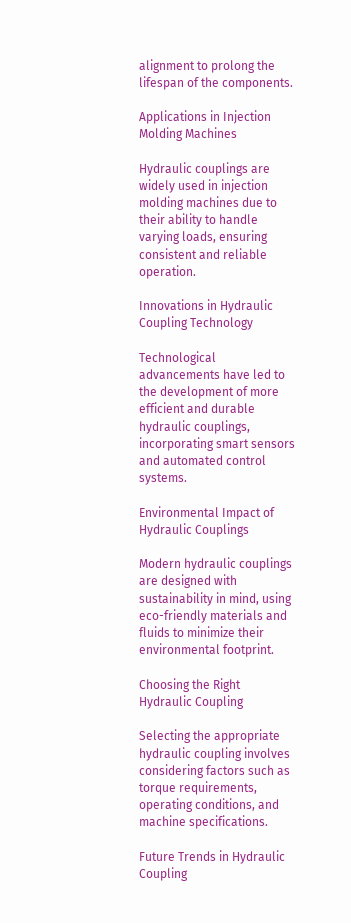alignment to prolong the lifespan of the components.

Applications in Injection Molding Machines

Hydraulic couplings are widely used in injection molding machines due to their ability to handle varying loads, ensuring consistent and reliable operation.

Innovations in Hydraulic Coupling Technology

Technological advancements have led to the development of more efficient and durable hydraulic couplings, incorporating smart sensors and automated control systems.

Environmental Impact of Hydraulic Couplings

Modern hydraulic couplings are designed with sustainability in mind, using eco-friendly materials and fluids to minimize their environmental footprint.

Choosing the Right Hydraulic Coupling

Selecting the appropriate hydraulic coupling involves considering factors such as torque requirements, operating conditions, and machine specifications.

Future Trends in Hydraulic Coupling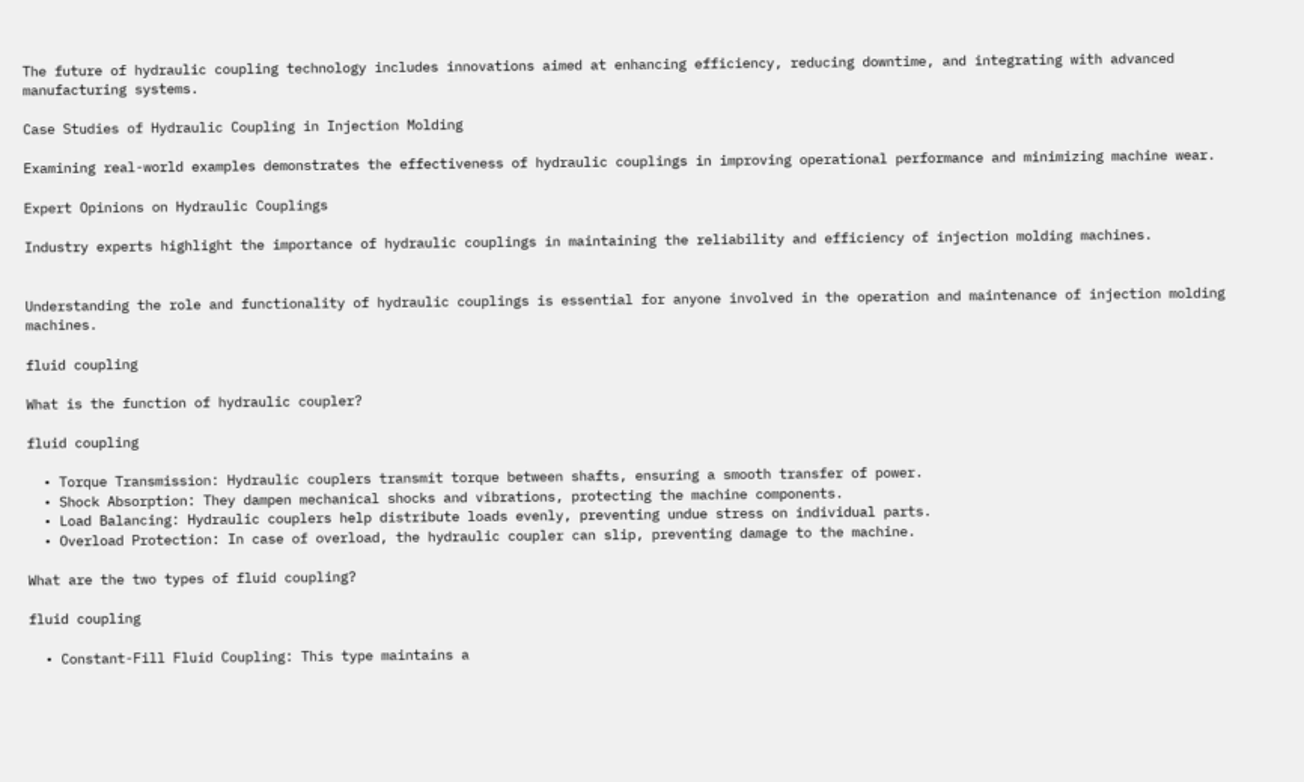The future of hydraulic coupling technology includes innovations aimed at enhancing efficiency, reducing downtime, and integrating with advanced manufacturing systems.

Case Studies of Hydraulic Coupling in Injection Molding

Examining real-world examples demonstrates the effectiveness of hydraulic couplings in improving operational performance and minimizing machine wear.

Expert Opinions on Hydraulic Couplings

Industry experts highlight the importance of hydraulic couplings in maintaining the reliability and efficiency of injection molding machines.


Understanding the role and functionality of hydraulic couplings is essential for anyone involved in the operation and maintenance of injection molding machines.

fluid coupling

What is the function of hydraulic coupler?

fluid coupling

  • Torque Transmission: Hydraulic couplers transmit torque between shafts, ensuring a smooth transfer of power.
  • Shock Absorption: They dampen mechanical shocks and vibrations, protecting the machine components.
  • Load Balancing: Hydraulic couplers help distribute loads evenly, preventing undue stress on individual parts.
  • Overload Protection: In case of overload, the hydraulic coupler can slip, preventing damage to the machine.

What are the two types of fluid coupling?

fluid coupling

  • Constant-Fill Fluid Coupling: This type maintains a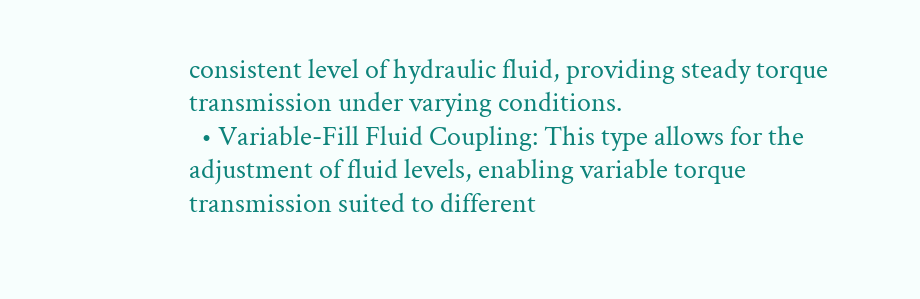consistent level of hydraulic fluid, providing steady torque transmission under varying conditions.
  • Variable-Fill Fluid Coupling: This type allows for the adjustment of fluid levels, enabling variable torque transmission suited to different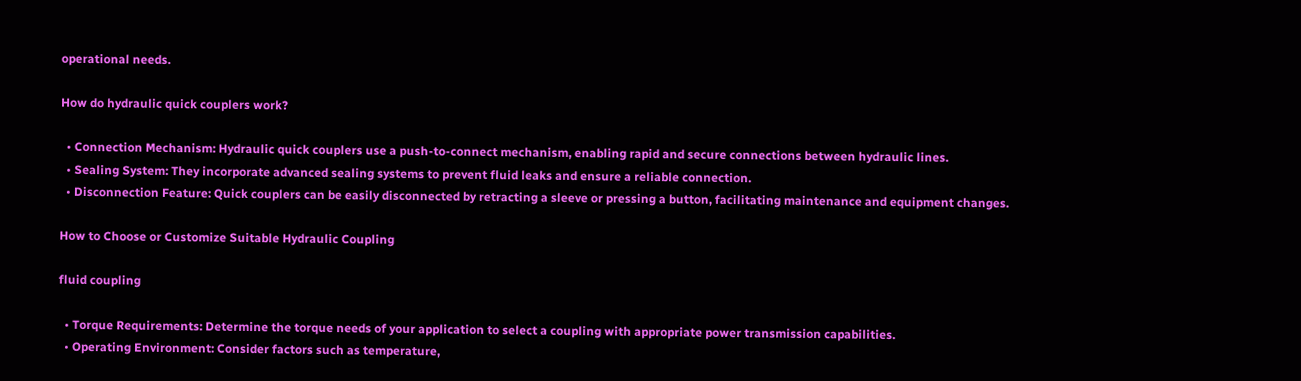operational needs.

How do hydraulic quick couplers work?

  • Connection Mechanism: Hydraulic quick couplers use a push-to-connect mechanism, enabling rapid and secure connections between hydraulic lines.
  • Sealing System: They incorporate advanced sealing systems to prevent fluid leaks and ensure a reliable connection.
  • Disconnection Feature: Quick couplers can be easily disconnected by retracting a sleeve or pressing a button, facilitating maintenance and equipment changes.

How to Choose or Customize Suitable Hydraulic Coupling

fluid coupling

  • Torque Requirements: Determine the torque needs of your application to select a coupling with appropriate power transmission capabilities.
  • Operating Environment: Consider factors such as temperature,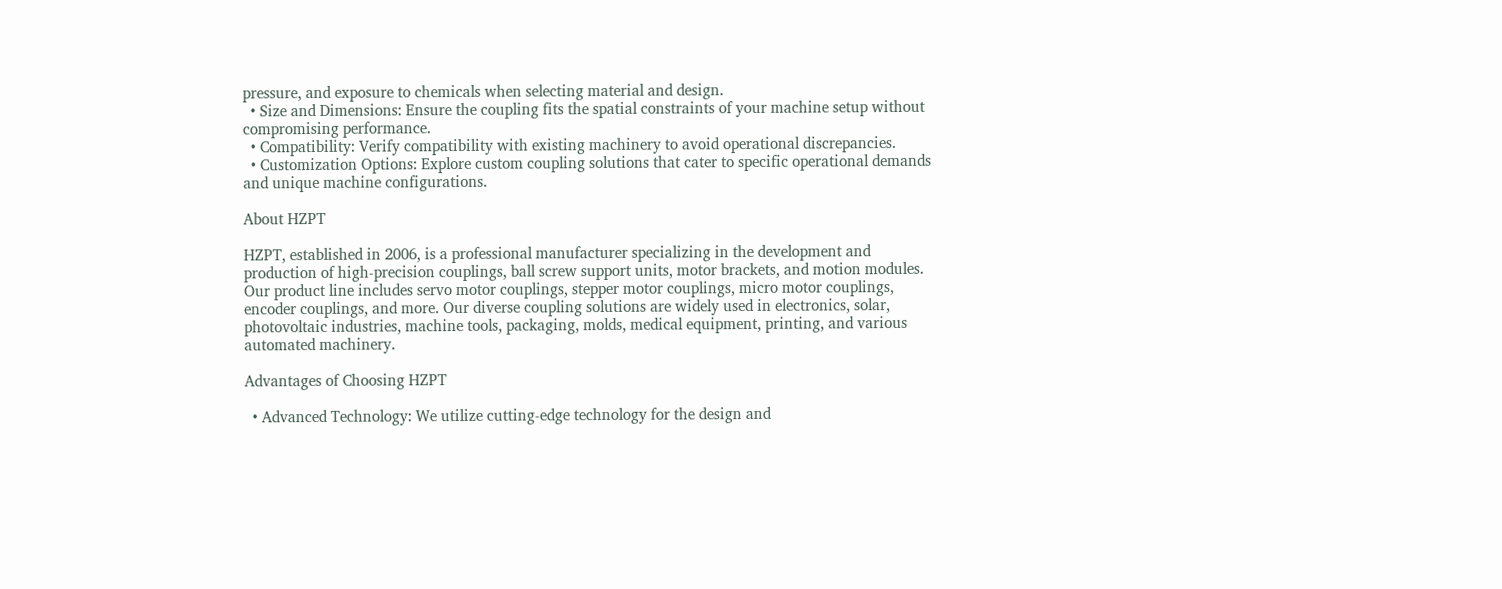pressure, and exposure to chemicals when selecting material and design.
  • Size and Dimensions: Ensure the coupling fits the spatial constraints of your machine setup without compromising performance.
  • Compatibility: Verify compatibility with existing machinery to avoid operational discrepancies.
  • Customization Options: Explore custom coupling solutions that cater to specific operational demands and unique machine configurations.

About HZPT

HZPT, established in 2006, is a professional manufacturer specializing in the development and production of high-precision couplings, ball screw support units, motor brackets, and motion modules. Our product line includes servo motor couplings, stepper motor couplings, micro motor couplings, encoder couplings, and more. Our diverse coupling solutions are widely used in electronics, solar, photovoltaic industries, machine tools, packaging, molds, medical equipment, printing, and various automated machinery.

Advantages of Choosing HZPT

  • Advanced Technology: We utilize cutting-edge technology for the design and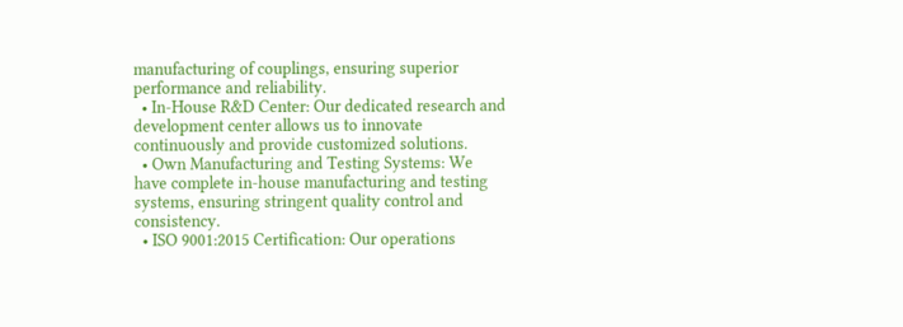manufacturing of couplings, ensuring superior performance and reliability.
  • In-House R&D Center: Our dedicated research and development center allows us to innovate continuously and provide customized solutions.
  • Own Manufacturing and Testing Systems: We have complete in-house manufacturing and testing systems, ensuring stringent quality control and consistency.
  • ISO 9001:2015 Certification: Our operations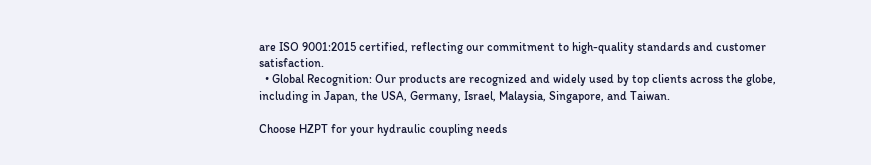are ISO 9001:2015 certified, reflecting our commitment to high-quality standards and customer satisfaction.
  • Global Recognition: Our products are recognized and widely used by top clients across the globe, including in Japan, the USA, Germany, Israel, Malaysia, Singapore, and Taiwan.

Choose HZPT for your hydraulic coupling needs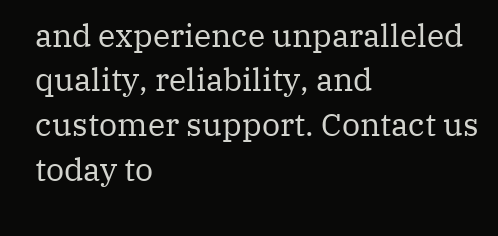and experience unparalleled quality, reliability, and customer support. Contact us today to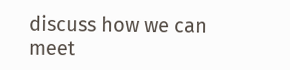discuss how we can meet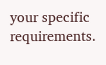your specific requirements.